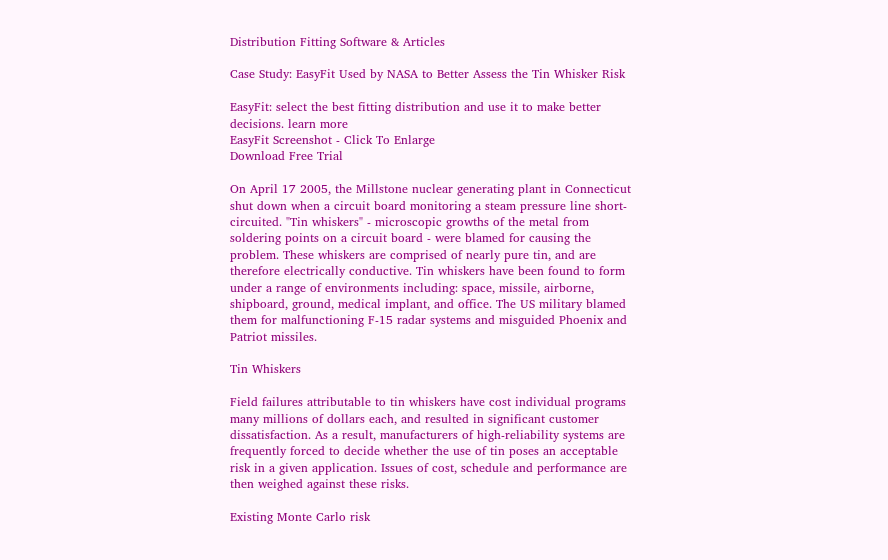Distribution Fitting Software & Articles

Case Study: EasyFit Used by NASA to Better Assess the Tin Whisker Risk

EasyFit: select the best fitting distribution and use it to make better decisions. learn more
EasyFit Screenshot - Click To Enlarge
Download Free Trial

On April 17 2005, the Millstone nuclear generating plant in Connecticut shut down when a circuit board monitoring a steam pressure line short-circuited. "Tin whiskers" - microscopic growths of the metal from soldering points on a circuit board - were blamed for causing the problem. These whiskers are comprised of nearly pure tin, and are therefore electrically conductive. Tin whiskers have been found to form under a range of environments including: space, missile, airborne, shipboard, ground, medical implant, and office. The US military blamed them for malfunctioning F-15 radar systems and misguided Phoenix and Patriot missiles.

Tin Whiskers

Field failures attributable to tin whiskers have cost individual programs many millions of dollars each, and resulted in significant customer dissatisfaction. As a result, manufacturers of high-reliability systems are frequently forced to decide whether the use of tin poses an acceptable risk in a given application. Issues of cost, schedule and performance are then weighed against these risks.

Existing Monte Carlo risk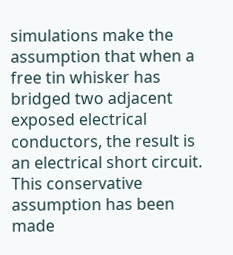simulations make the assumption that when a free tin whisker has bridged two adjacent exposed electrical conductors, the result is an electrical short circuit. This conservative assumption has been made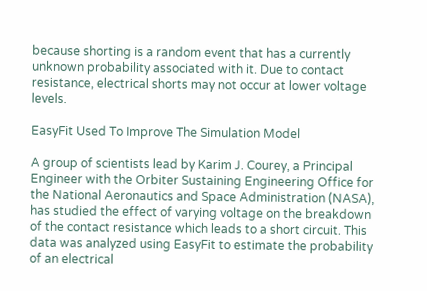because shorting is a random event that has a currently unknown probability associated with it. Due to contact resistance, electrical shorts may not occur at lower voltage levels.

EasyFit Used To Improve The Simulation Model

A group of scientists lead by Karim J. Courey, a Principal Engineer with the Orbiter Sustaining Engineering Office for the National Aeronautics and Space Administration (NASA), has studied the effect of varying voltage on the breakdown of the contact resistance which leads to a short circuit. This data was analyzed using EasyFit to estimate the probability of an electrical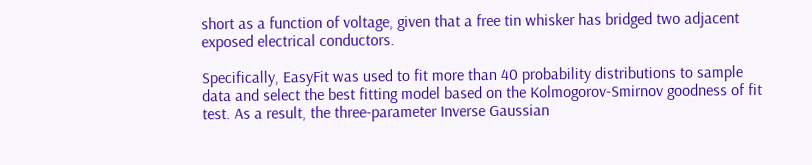short as a function of voltage, given that a free tin whisker has bridged two adjacent exposed electrical conductors.

Specifically, EasyFit was used to fit more than 40 probability distributions to sample data and select the best fitting model based on the Kolmogorov-Smirnov goodness of fit test. As a result, the three-parameter Inverse Gaussian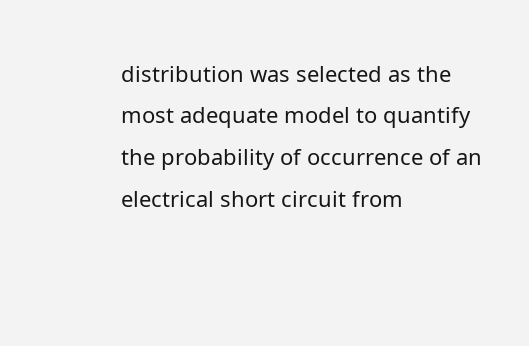distribution was selected as the most adequate model to quantify the probability of occurrence of an electrical short circuit from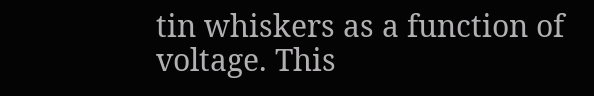tin whiskers as a function of voltage. This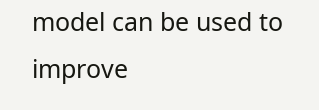model can be used to improve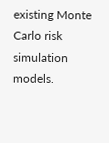existing Monte Carlo risk simulation models.